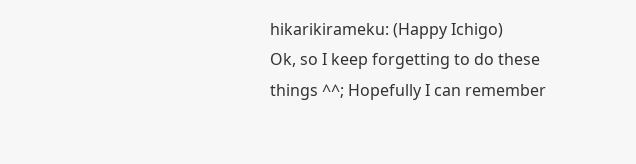hikarikirameku: (Happy Ichigo)
Ok, so I keep forgetting to do these things ^^; Hopefully I can remember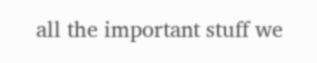all the important stuff we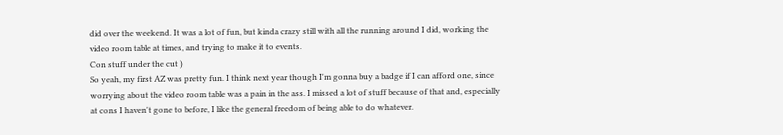did over the weekend. It was a lot of fun, but kinda crazy still with all the running around I did, working the video room table at times, and trying to make it to events.
Con stuff under the cut )
So yeah, my first AZ was pretty fun. I think next year though I'm gonna buy a badge if I can afford one, since worrying about the video room table was a pain in the ass. I missed a lot of stuff because of that and, especially at cons I haven't gone to before, I like the general freedom of being able to do whatever.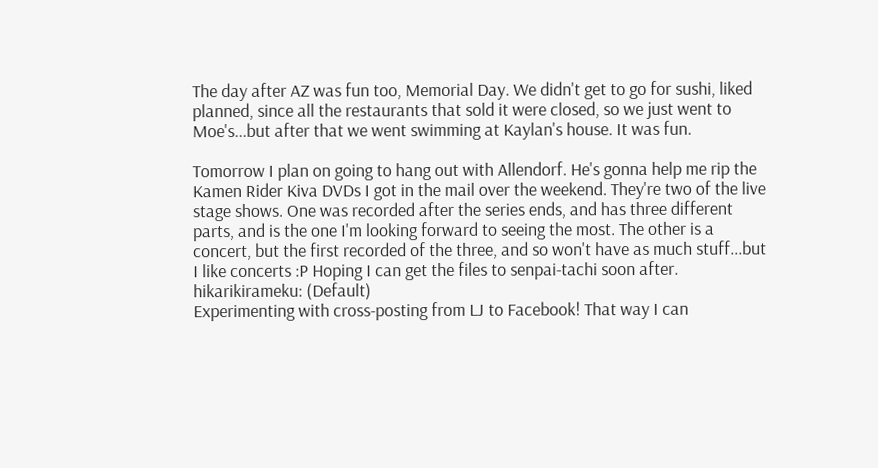The day after AZ was fun too, Memorial Day. We didn't get to go for sushi, liked planned, since all the restaurants that sold it were closed, so we just went to Moe's...but after that we went swimming at Kaylan's house. It was fun.

Tomorrow I plan on going to hang out with Allendorf. He's gonna help me rip the Kamen Rider Kiva DVDs I got in the mail over the weekend. They're two of the live stage shows. One was recorded after the series ends, and has three different parts, and is the one I'm looking forward to seeing the most. The other is a concert, but the first recorded of the three, and so won't have as much stuff...but I like concerts :P Hoping I can get the files to senpai-tachi soon after.
hikarikirameku: (Default)
Experimenting with cross-posting from LJ to Facebook! That way I can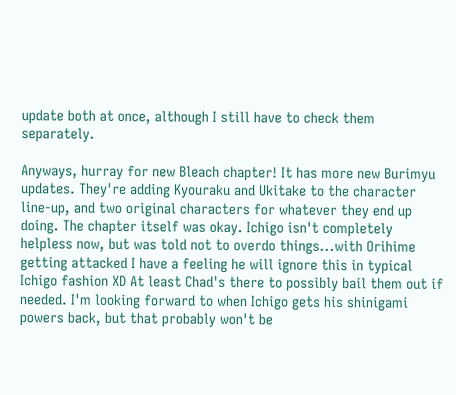update both at once, although I still have to check them separately.

Anyways, hurray for new Bleach chapter! It has more new Burimyu updates. They're adding Kyouraku and Ukitake to the character line-up, and two original characters for whatever they end up doing. The chapter itself was okay. Ichigo isn't completely helpless now, but was told not to overdo things...with Orihime getting attacked I have a feeling he will ignore this in typical Ichigo fashion XD At least Chad's there to possibly bail them out if needed. I'm looking forward to when Ichigo gets his shinigami powers back, but that probably won't be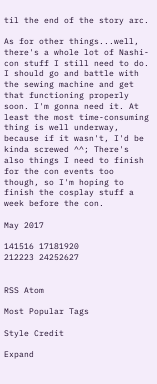til the end of the story arc.

As for other things...well, there's a whole lot of Nashi-con stuff I still need to do. I should go and battle with the sewing machine and get that functioning properly soon. I'm gonna need it. At least the most time-consuming thing is well underway, because if it wasn't, I'd be kinda screwed ^^; There's also things I need to finish for the con events too though, so I'm hoping to finish the cosplay stuff a week before the con.

May 2017

141516 17181920
212223 24252627


RSS Atom

Most Popular Tags

Style Credit

Expand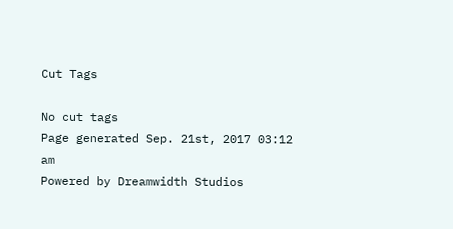Cut Tags

No cut tags
Page generated Sep. 21st, 2017 03:12 am
Powered by Dreamwidth Studios